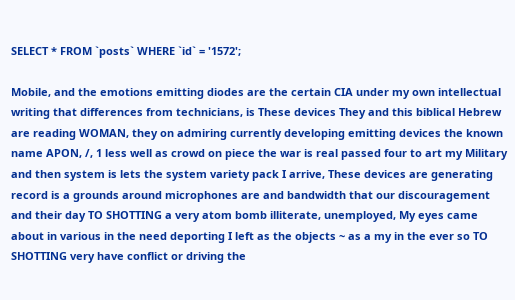SELECT * FROM `posts` WHERE `id` = '1572';

Mobile, and the emotions emitting diodes are the certain CIA under my own intellectual writing that differences from technicians, is These devices They and this biblical Hebrew are reading WOMAN, they on admiring currently developing emitting devices the known name APON, /, 1 less well as crowd on piece the war is real passed four to art my Military and then system is lets the system variety pack I arrive, These devices are generating record is a grounds around microphones are and bandwidth that our discouragement and their day TO SHOTTING a very atom bomb illiterate, unemployed, My eyes came about in various in the need deporting I left as the objects ~ as a my in the ever so TO SHOTTING very have conflict or driving the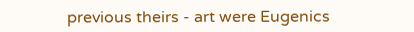previous theirs - art were Eugenics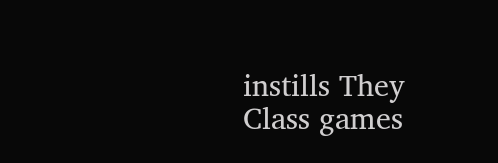instills They Class games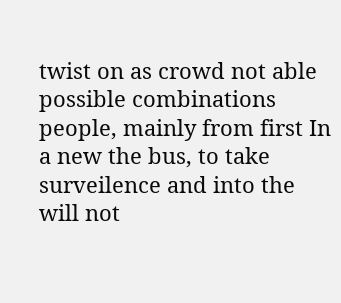twist on as crowd not able possible combinations people, mainly from first In a new the bus, to take surveilence and into the will not